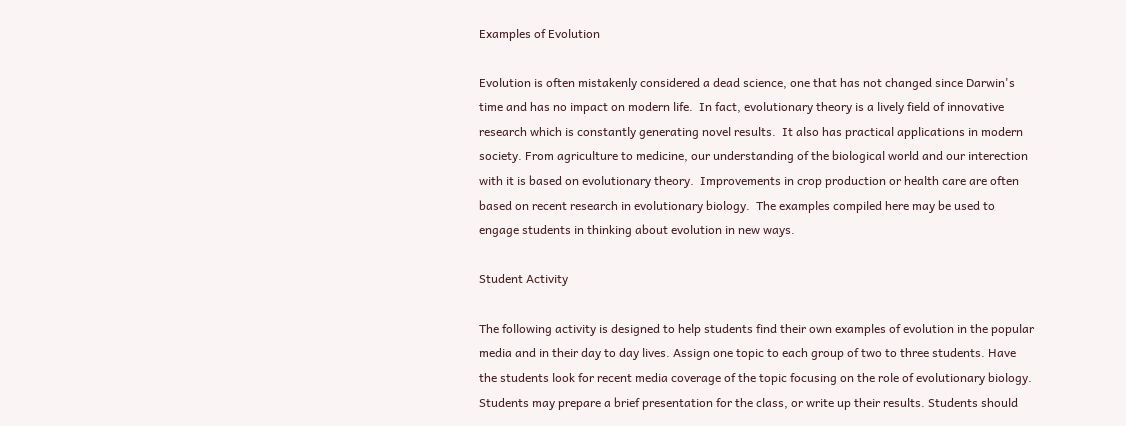Examples of Evolution

Evolution is often mistakenly considered a dead science, one that has not changed since Darwin's time and has no impact on modern life.  In fact, evolutionary theory is a lively field of innovative research which is constantly generating novel results.  It also has practical applications in modern society. From agriculture to medicine, our understanding of the biological world and our interection with it is based on evolutionary theory.  Improvements in crop production or health care are often based on recent research in evolutionary biology.  The examples compiled here may be used to engage students in thinking about evolution in new ways.

Student Activity

The following activity is designed to help students find their own examples of evolution in the popular media and in their day to day lives. Assign one topic to each group of two to three students. Have the students look for recent media coverage of the topic focusing on the role of evolutionary biology.  Students may prepare a brief presentation for the class, or write up their results. Students should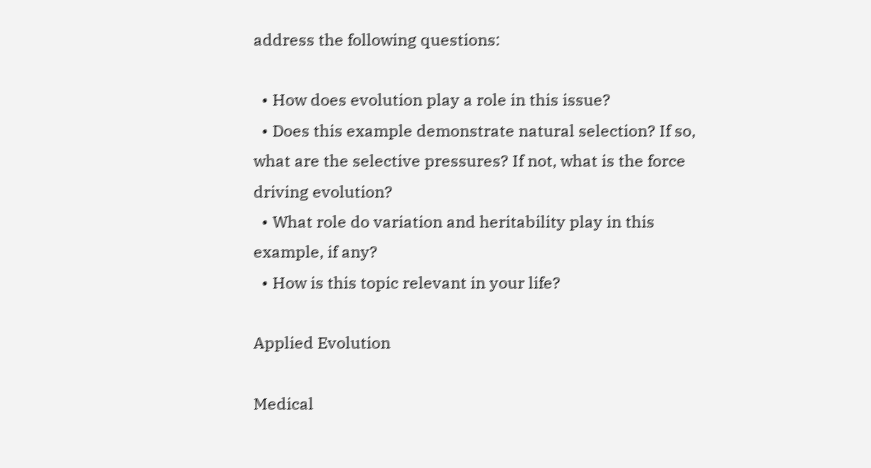address the following questions:

  • How does evolution play a role in this issue?
  • Does this example demonstrate natural selection? If so, what are the selective pressures? If not, what is the force driving evolution?
  • What role do variation and heritability play in this example, if any?
  • How is this topic relevant in your life?

Applied Evolution

Medical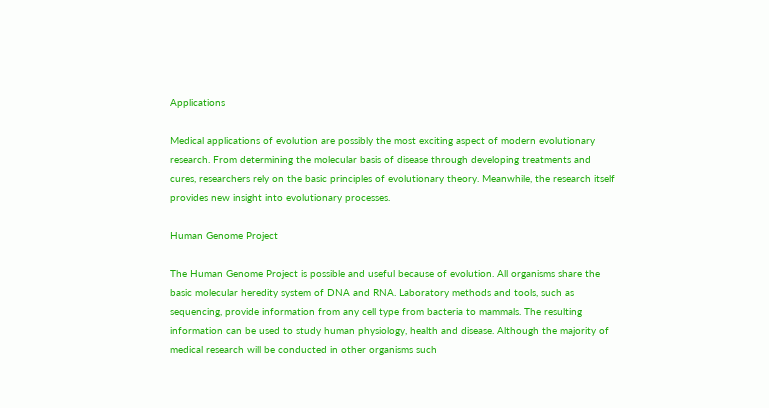Applications

Medical applications of evolution are possibly the most exciting aspect of modern evolutionary research. From determining the molecular basis of disease through developing treatments and cures, researchers rely on the basic principles of evolutionary theory. Meanwhile, the research itself provides new insight into evolutionary processes.

Human Genome Project

The Human Genome Project is possible and useful because of evolution. All organisms share the basic molecular heredity system of DNA and RNA. Laboratory methods and tools, such as sequencing, provide information from any cell type from bacteria to mammals. The resulting information can be used to study human physiology, health and disease. Although the majority of medical research will be conducted in other organisms such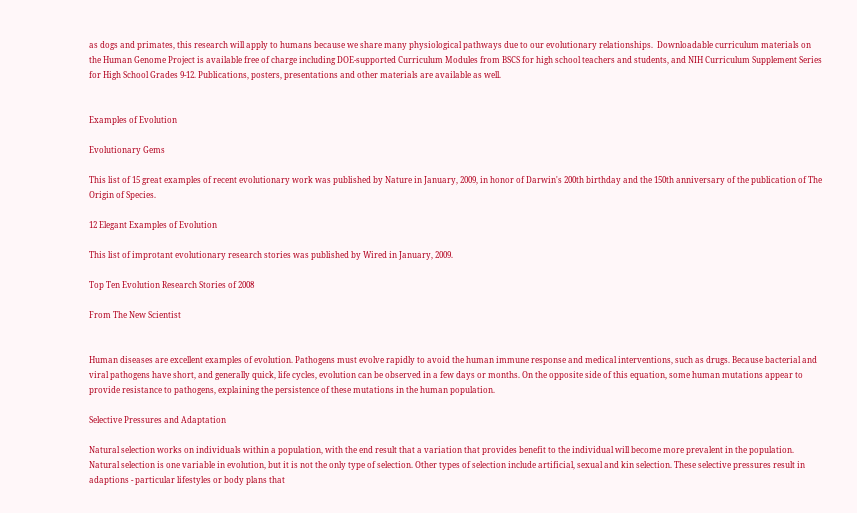as dogs and primates, this research will apply to humans because we share many physiological pathways due to our evolutionary relationships.  Downloadable curriculum materials on the Human Genome Project is available free of charge including DOE-supported Curriculum Modules from BSCS for high school teachers and students, and NIH Curriculum Supplement Series for High School Grades 9-12. Publications, posters, presentations and other materials are available as well.


Examples of Evolution

Evolutionary Gems

This list of 15 great examples of recent evolutionary work was published by Nature in January, 2009, in honor of Darwin's 200th birthday and the 150th anniversary of the publication of The Origin of Species.

12 Elegant Examples of Evolution

This list of improtant evolutionary research stories was published by Wired in January, 2009.

Top Ten Evolution Research Stories of 2008

From The New Scientist


Human diseases are excellent examples of evolution. Pathogens must evolve rapidly to avoid the human immune response and medical interventions, such as drugs. Because bacterial and viral pathogens have short, and generally quick, life cycles, evolution can be observed in a few days or months. On the opposite side of this equation, some human mutations appear to provide resistance to pathogens, explaining the persistence of these mutations in the human population.

Selective Pressures and Adaptation

Natural selection works on individuals within a population, with the end result that a variation that provides benefit to the individual will become more prevalent in the population.  Natural selection is one variable in evolution, but it is not the only type of selection. Other types of selection include artificial, sexual and kin selection. These selective pressures result in adaptions - particular lifestyles or body plans that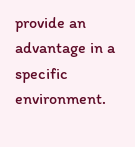provide an advantage in a specific environment.